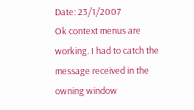Date: 23/1/2007
Ok context menus are working. I had to catch the message received in the owning window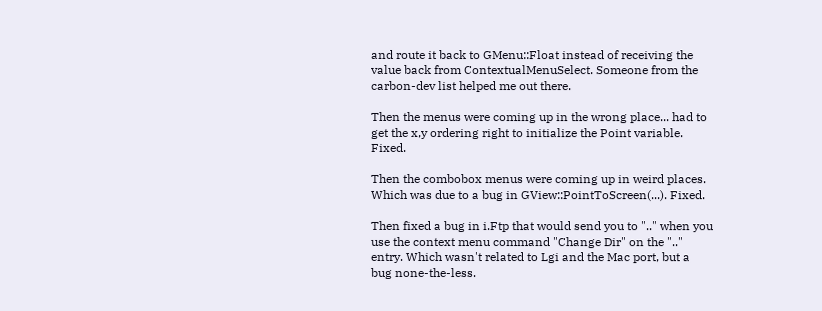and route it back to GMenu::Float instead of receiving the value back from ContextualMenuSelect. Someone from the carbon-dev list helped me out there.

Then the menus were coming up in the wrong place... had to get the x,y ordering right to initialize the Point variable. Fixed.

Then the combobox menus were coming up in weird places. Which was due to a bug in GView::PointToScreen(...). Fixed.

Then fixed a bug in i.Ftp that would send you to ".." when you use the context menu command "Change Dir" on the ".." entry. Which wasn't related to Lgi and the Mac port, but a bug none-the-less.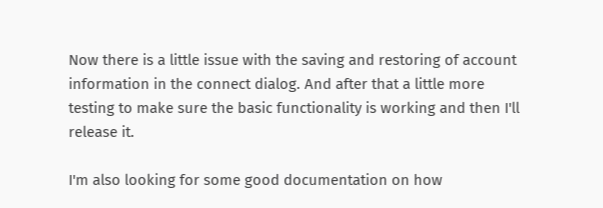Now there is a little issue with the saving and restoring of account information in the connect dialog. And after that a little more testing to make sure the basic functionality is working and then I'll release it.

I'm also looking for some good documentation on how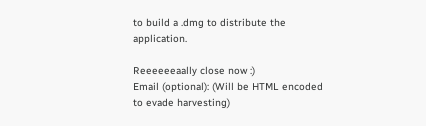to build a .dmg to distribute the application.

Reeeeeeaally close now :)
Email (optional): (Will be HTML encoded to evade harvesting)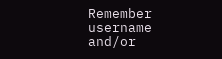Remember username and/or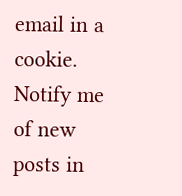email in a cookie.
Notify me of new posts in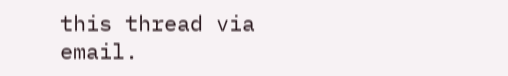this thread via email.